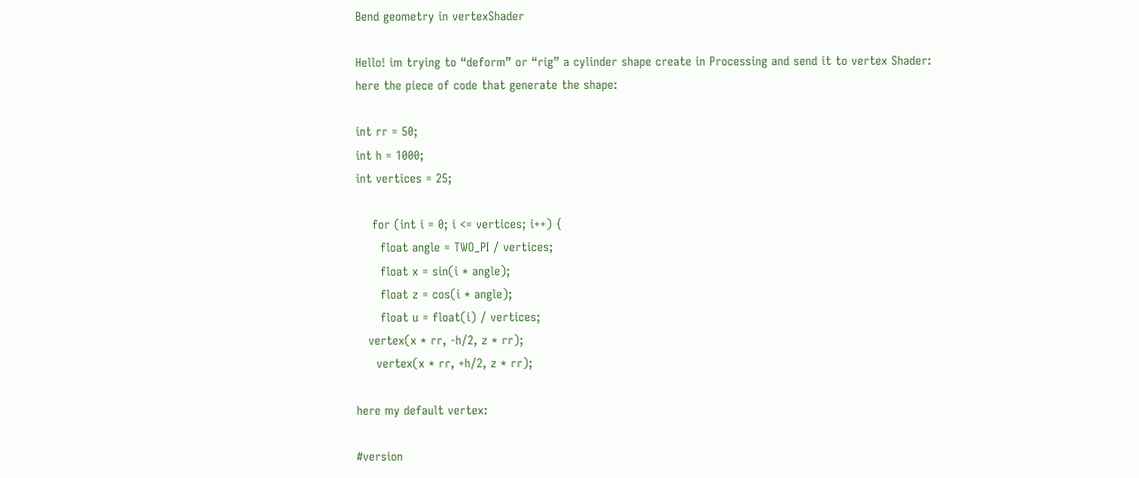Bend geometry in vertexShader

Hello! im trying to “deform” or “rig” a cylinder shape create in Processing and send it to vertex Shader:
here the piece of code that generate the shape:

int rr = 50;
int h = 1000;
int vertices = 25;

    for (int i = 0; i <= vertices; i++) {
      float angle = TWO_PI / vertices;
      float x = sin(i * angle);
      float z = cos(i * angle);
      float u = float(i) / vertices;
   vertex(x * rr, -h/2, z * rr);
     vertex(x * rr, +h/2, z * rr);

here my default vertex:

#version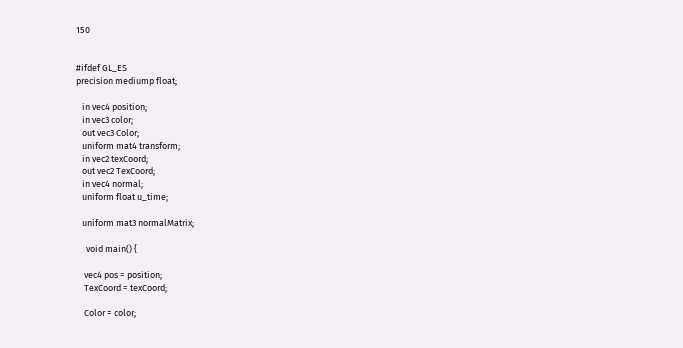150


#ifdef GL_ES
precision mediump float;

   in vec4 position;
   in vec3 color;
   out vec3 Color;
   uniform mat4 transform;
   in vec2 texCoord;
   out vec2 TexCoord;
   in vec4 normal;
   uniform float u_time;

   uniform mat3 normalMatrix;

     void main() {

    vec4 pos = position;
    TexCoord = texCoord;

    Color = color;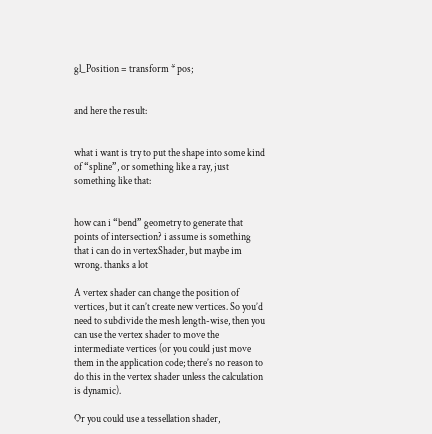gl_Position = transform * pos;


and here the result:


what i want is try to put the shape into some kind of “spline”, or something like a ray, just something like that:


how can i “bend” geometry to generate that points of intersection? i assume is something that i can do in vertexShader, but maybe im wrong. thanks a lot

A vertex shader can change the position of vertices, but it can’t create new vertices. So you’d need to subdivide the mesh length-wise, then you can use the vertex shader to move the intermediate vertices (or you could just move them in the application code; there’s no reason to do this in the vertex shader unless the calculation is dynamic).

Or you could use a tessellation shader,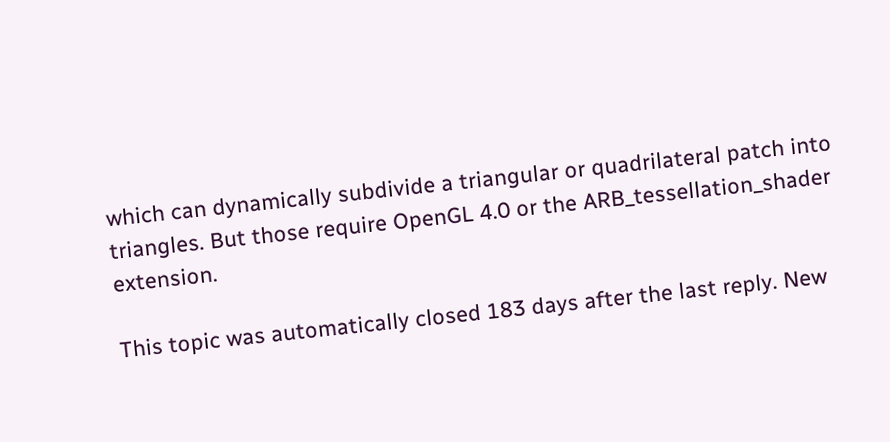which can dynamically subdivide a triangular or quadrilateral patch into triangles. But those require OpenGL 4.0 or the ARB_tessellation_shader extension.

This topic was automatically closed 183 days after the last reply. New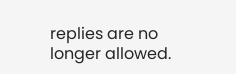replies are no longer allowed.